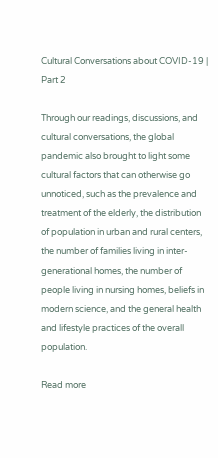Cultural Conversations about COVID-19 | Part 2

Through our readings, discussions, and cultural conversations, the global pandemic also brought to light some cultural factors that can otherwise go unnoticed, such as the prevalence and treatment of the elderly, the distribution of population in urban and rural centers, the number of families living in inter-generational homes, the number of people living in nursing homes, beliefs in modern science, and the general health and lifestyle practices of the overall population.

Read more